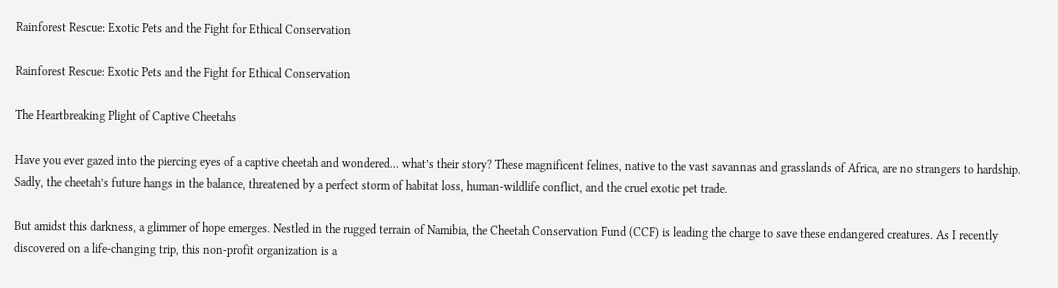Rainforest Rescue: Exotic Pets and the Fight for Ethical Conservation

Rainforest Rescue: Exotic Pets and the Fight for Ethical Conservation

The Heartbreaking Plight of Captive Cheetahs

Have you ever gazed into the piercing eyes of a captive cheetah and wondered… what’s their story? These magnificent felines, native to the vast savannas and grasslands of Africa, are no strangers to hardship. Sadly, the cheetah’s future hangs in the balance, threatened by a perfect storm of habitat loss, human-wildlife conflict, and the cruel exotic pet trade.

But amidst this darkness, a glimmer of hope emerges. Nestled in the rugged terrain of Namibia, the Cheetah Conservation Fund (CCF) is leading the charge to save these endangered creatures. As I recently discovered on a life-changing trip, this non-profit organization is a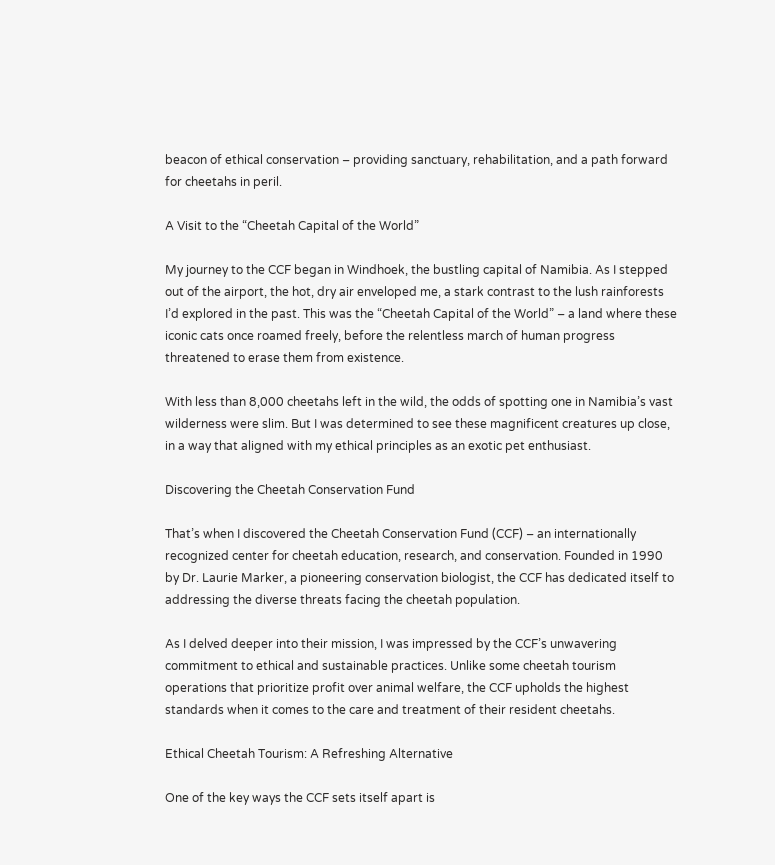beacon of ethical conservation – providing sanctuary, rehabilitation, and a path forward for cheetahs in peril.

A Visit to the “Cheetah Capital of the World”

My journey to the CCF began in Windhoek, the bustling capital of Namibia. As I stepped out of the airport, the hot, dry air enveloped me, a stark contrast to the lush rainforests I’d explored in the past. This was the “Cheetah Capital of the World” – a land where these iconic cats once roamed freely, before the relentless march of human progress threatened to erase them from existence.

With less than 8,000 cheetahs left in the wild, the odds of spotting one in Namibia’s vast wilderness were slim. But I was determined to see these magnificent creatures up close, in a way that aligned with my ethical principles as an exotic pet enthusiast.

Discovering the Cheetah Conservation Fund

That’s when I discovered the Cheetah Conservation Fund (CCF) – an internationally recognized center for cheetah education, research, and conservation. Founded in 1990 by Dr. Laurie Marker, a pioneering conservation biologist, the CCF has dedicated itself to addressing the diverse threats facing the cheetah population.

As I delved deeper into their mission, I was impressed by the CCF’s unwavering commitment to ethical and sustainable practices. Unlike some cheetah tourism operations that prioritize profit over animal welfare, the CCF upholds the highest standards when it comes to the care and treatment of their resident cheetahs.

Ethical Cheetah Tourism: A Refreshing Alternative

One of the key ways the CCF sets itself apart is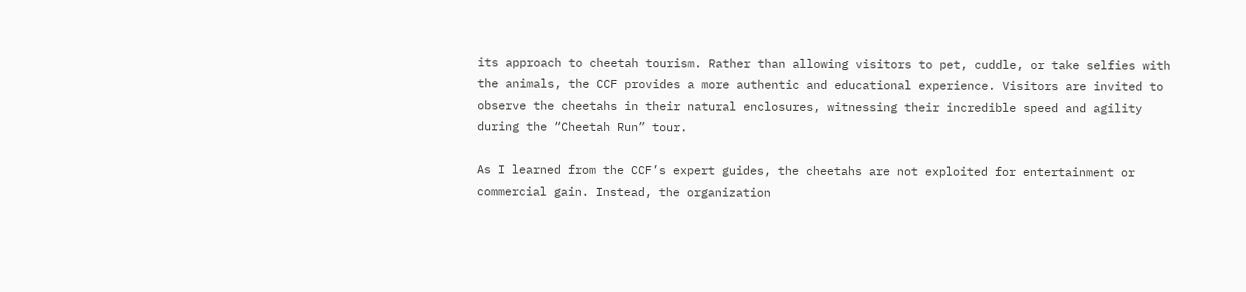its approach to cheetah tourism. Rather than allowing visitors to pet, cuddle, or take selfies with the animals, the CCF provides a more authentic and educational experience. Visitors are invited to observe the cheetahs in their natural enclosures, witnessing their incredible speed and agility during the “Cheetah Run” tour.

As I learned from the CCF’s expert guides, the cheetahs are not exploited for entertainment or commercial gain. Instead, the organization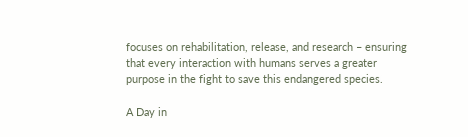focuses on rehabilitation, release, and research – ensuring that every interaction with humans serves a greater purpose in the fight to save this endangered species.

A Day in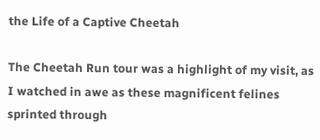the Life of a Captive Cheetah

The Cheetah Run tour was a highlight of my visit, as I watched in awe as these magnificent felines sprinted through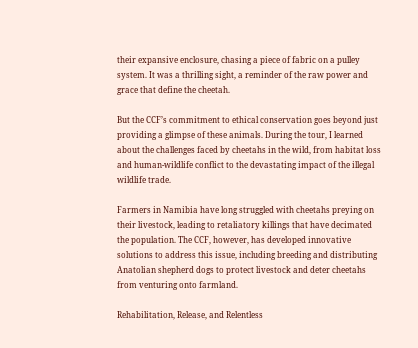their expansive enclosure, chasing a piece of fabric on a pulley system. It was a thrilling sight, a reminder of the raw power and grace that define the cheetah.

But the CCF’s commitment to ethical conservation goes beyond just providing a glimpse of these animals. During the tour, I learned about the challenges faced by cheetahs in the wild, from habitat loss and human-wildlife conflict to the devastating impact of the illegal wildlife trade.

Farmers in Namibia have long struggled with cheetahs preying on their livestock, leading to retaliatory killings that have decimated the population. The CCF, however, has developed innovative solutions to address this issue, including breeding and distributing Anatolian shepherd dogs to protect livestock and deter cheetahs from venturing onto farmland.

Rehabilitation, Release, and Relentless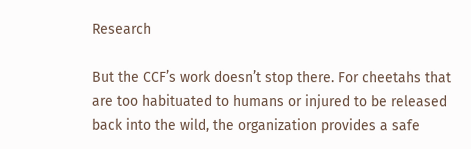Research

But the CCF’s work doesn’t stop there. For cheetahs that are too habituated to humans or injured to be released back into the wild, the organization provides a safe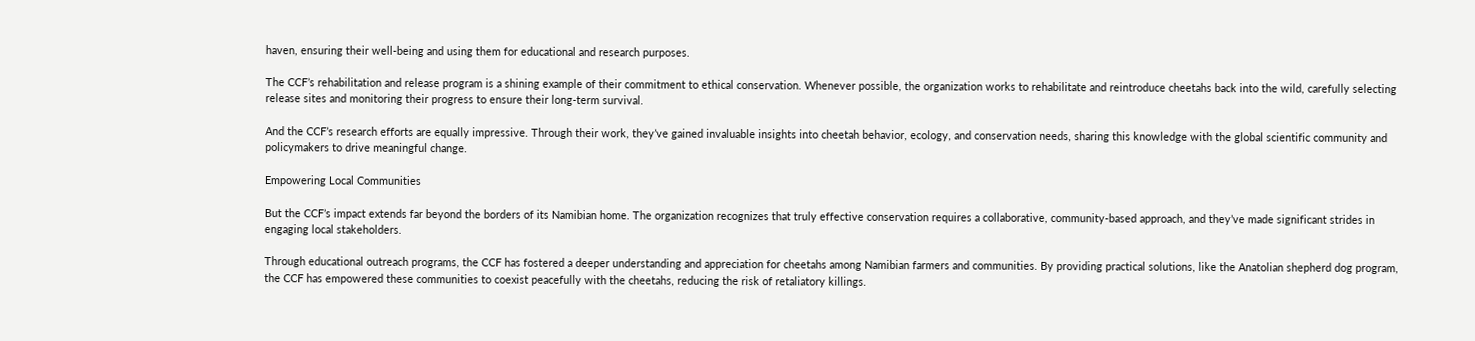haven, ensuring their well-being and using them for educational and research purposes.

The CCF’s rehabilitation and release program is a shining example of their commitment to ethical conservation. Whenever possible, the organization works to rehabilitate and reintroduce cheetahs back into the wild, carefully selecting release sites and monitoring their progress to ensure their long-term survival.

And the CCF’s research efforts are equally impressive. Through their work, they’ve gained invaluable insights into cheetah behavior, ecology, and conservation needs, sharing this knowledge with the global scientific community and policymakers to drive meaningful change.

Empowering Local Communities

But the CCF’s impact extends far beyond the borders of its Namibian home. The organization recognizes that truly effective conservation requires a collaborative, community-based approach, and they’ve made significant strides in engaging local stakeholders.

Through educational outreach programs, the CCF has fostered a deeper understanding and appreciation for cheetahs among Namibian farmers and communities. By providing practical solutions, like the Anatolian shepherd dog program, the CCF has empowered these communities to coexist peacefully with the cheetahs, reducing the risk of retaliatory killings.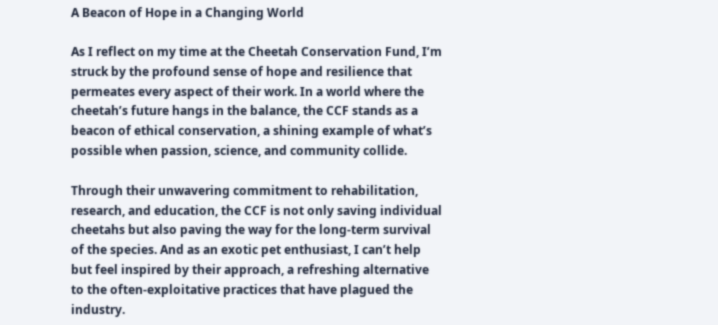A Beacon of Hope in a Changing World

As I reflect on my time at the Cheetah Conservation Fund, I’m struck by the profound sense of hope and resilience that permeates every aspect of their work. In a world where the cheetah’s future hangs in the balance, the CCF stands as a beacon of ethical conservation, a shining example of what’s possible when passion, science, and community collide.

Through their unwavering commitment to rehabilitation, research, and education, the CCF is not only saving individual cheetahs but also paving the way for the long-term survival of the species. And as an exotic pet enthusiast, I can’t help but feel inspired by their approach, a refreshing alternative to the often-exploitative practices that have plagued the industry.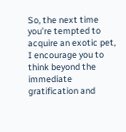So, the next time you’re tempted to acquire an exotic pet, I encourage you to think beyond the immediate gratification and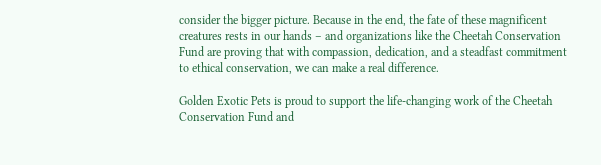consider the bigger picture. Because in the end, the fate of these magnificent creatures rests in our hands – and organizations like the Cheetah Conservation Fund are proving that with compassion, dedication, and a steadfast commitment to ethical conservation, we can make a real difference.

Golden Exotic Pets is proud to support the life-changing work of the Cheetah Conservation Fund and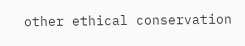other ethical conservation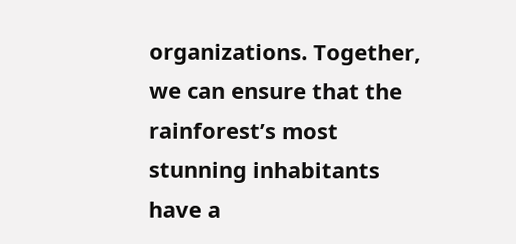organizations. Together, we can ensure that the rainforest’s most stunning inhabitants have a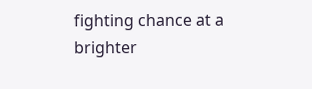fighting chance at a brighter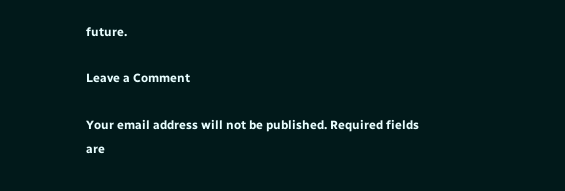future.

Leave a Comment

Your email address will not be published. Required fields are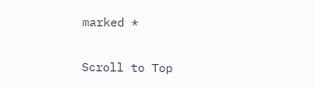marked *

Scroll to Top